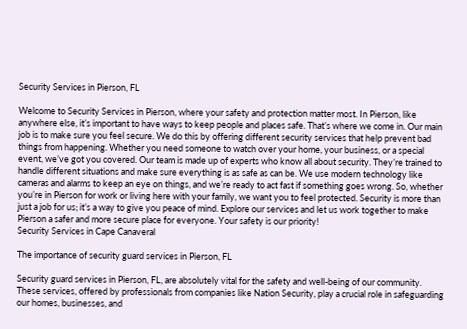Security Services in Pierson, FL

Welcome to Security Services in Pierson, where your safety and protection matter most. In Pierson, like anywhere else, it’s important to have ways to keep people and places safe. That’s where we come in. Our main job is to make sure you feel secure. We do this by offering different security services that help prevent bad things from happening. Whether you need someone to watch over your home, your business, or a special event, we’ve got you covered. Our team is made up of experts who know all about security. They’re trained to handle different situations and make sure everything is as safe as can be. We use modern technology like cameras and alarms to keep an eye on things, and we’re ready to act fast if something goes wrong. So, whether you’re in Pierson for work or living here with your family, we want you to feel protected. Security is more than just a job for us; it’s a way to give you peace of mind. Explore our services and let us work together to make Pierson a safer and more secure place for everyone. Your safety is our priority!
Security Services in Cape Canaveral

The importance of security guard services in Pierson, FL

Security guard services in Pierson, FL, are absolutely vital for the safety and well-being of our community. These services, offered by professionals from companies like Nation Security, play a crucial role in safeguarding our homes, businesses, and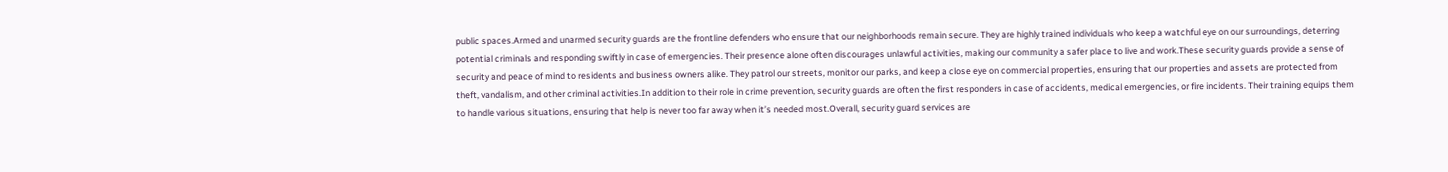public spaces.Armed and unarmed security guards are the frontline defenders who ensure that our neighborhoods remain secure. They are highly trained individuals who keep a watchful eye on our surroundings, deterring potential criminals and responding swiftly in case of emergencies. Their presence alone often discourages unlawful activities, making our community a safer place to live and work.These security guards provide a sense of security and peace of mind to residents and business owners alike. They patrol our streets, monitor our parks, and keep a close eye on commercial properties, ensuring that our properties and assets are protected from theft, vandalism, and other criminal activities.In addition to their role in crime prevention, security guards are often the first responders in case of accidents, medical emergencies, or fire incidents. Their training equips them to handle various situations, ensuring that help is never too far away when it’s needed most.Overall, security guard services are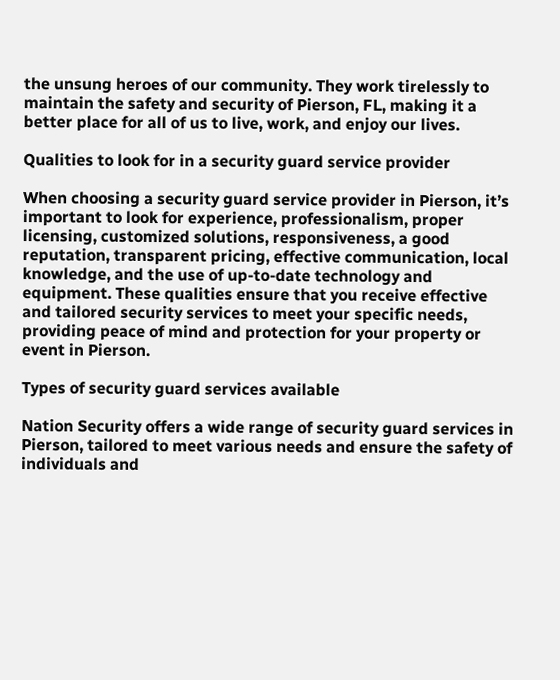the unsung heroes of our community. They work tirelessly to maintain the safety and security of Pierson, FL, making it a better place for all of us to live, work, and enjoy our lives.

Qualities to look for in a security guard service provider

When choosing a security guard service provider in Pierson, it’s important to look for experience, professionalism, proper licensing, customized solutions, responsiveness, a good reputation, transparent pricing, effective communication, local knowledge, and the use of up-to-date technology and equipment. These qualities ensure that you receive effective and tailored security services to meet your specific needs, providing peace of mind and protection for your property or event in Pierson.

Types of security guard services available

Nation Security offers a wide range of security guard services in Pierson, tailored to meet various needs and ensure the safety of individuals and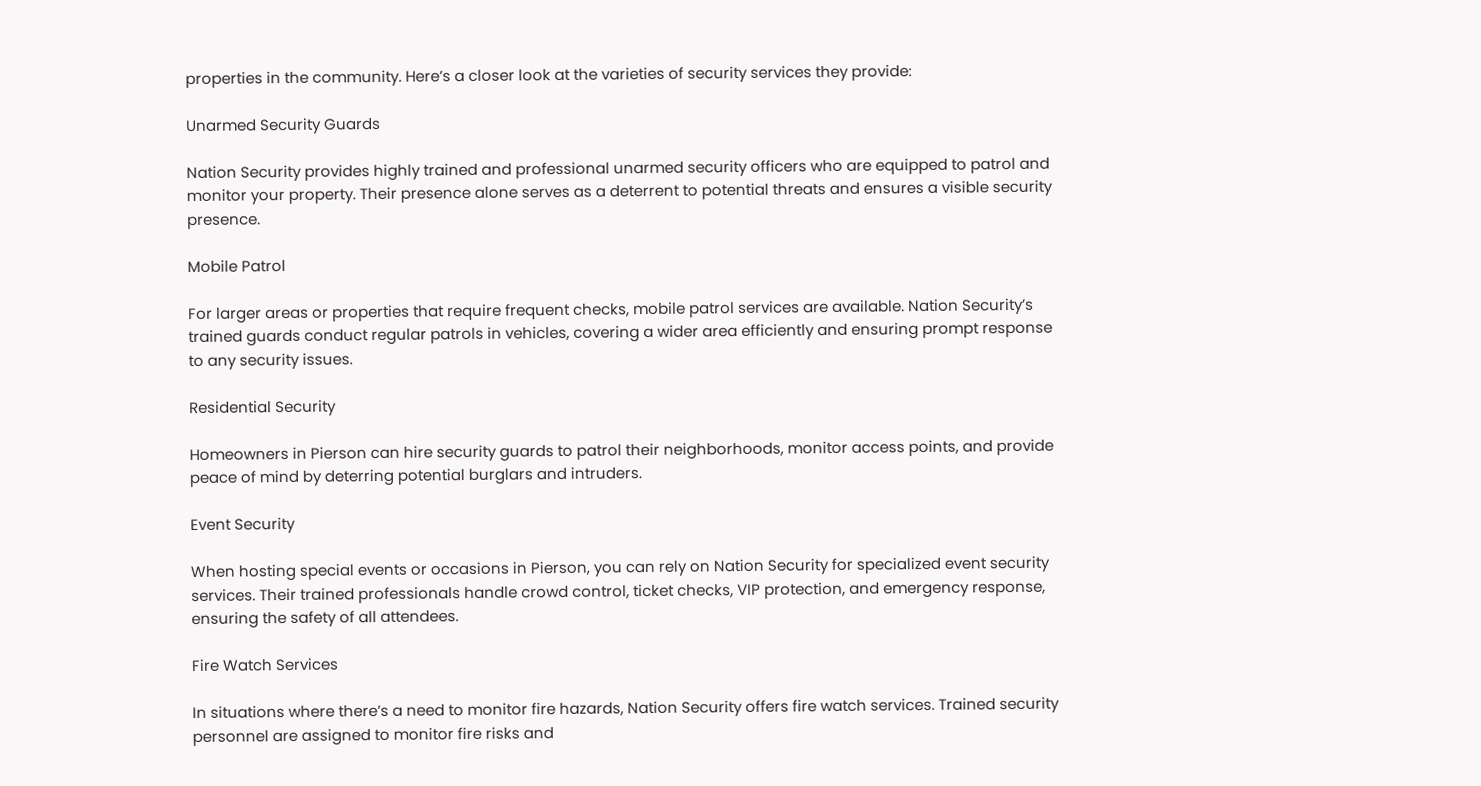properties in the community. Here’s a closer look at the varieties of security services they provide:

Unarmed Security Guards

Nation Security provides highly trained and professional unarmed security officers who are equipped to patrol and monitor your property. Their presence alone serves as a deterrent to potential threats and ensures a visible security presence.

Mobile Patrol

For larger areas or properties that require frequent checks, mobile patrol services are available. Nation Security’s trained guards conduct regular patrols in vehicles, covering a wider area efficiently and ensuring prompt response to any security issues.

Residential Security

Homeowners in Pierson can hire security guards to patrol their neighborhoods, monitor access points, and provide peace of mind by deterring potential burglars and intruders.

Event Security

When hosting special events or occasions in Pierson, you can rely on Nation Security for specialized event security services. Their trained professionals handle crowd control, ticket checks, VIP protection, and emergency response, ensuring the safety of all attendees.

Fire Watch Services

In situations where there’s a need to monitor fire hazards, Nation Security offers fire watch services. Trained security personnel are assigned to monitor fire risks and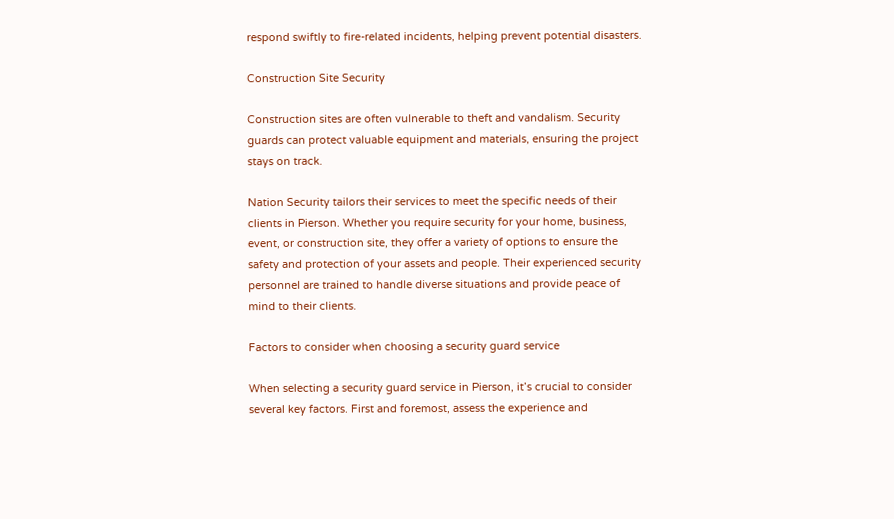respond swiftly to fire-related incidents, helping prevent potential disasters.

Construction Site Security

Construction sites are often vulnerable to theft and vandalism. Security guards can protect valuable equipment and materials, ensuring the project stays on track.

Nation Security tailors their services to meet the specific needs of their clients in Pierson. Whether you require security for your home, business, event, or construction site, they offer a variety of options to ensure the safety and protection of your assets and people. Their experienced security personnel are trained to handle diverse situations and provide peace of mind to their clients.

Factors to consider when choosing a security guard service

When selecting a security guard service in Pierson, it’s crucial to consider several key factors. First and foremost, assess the experience and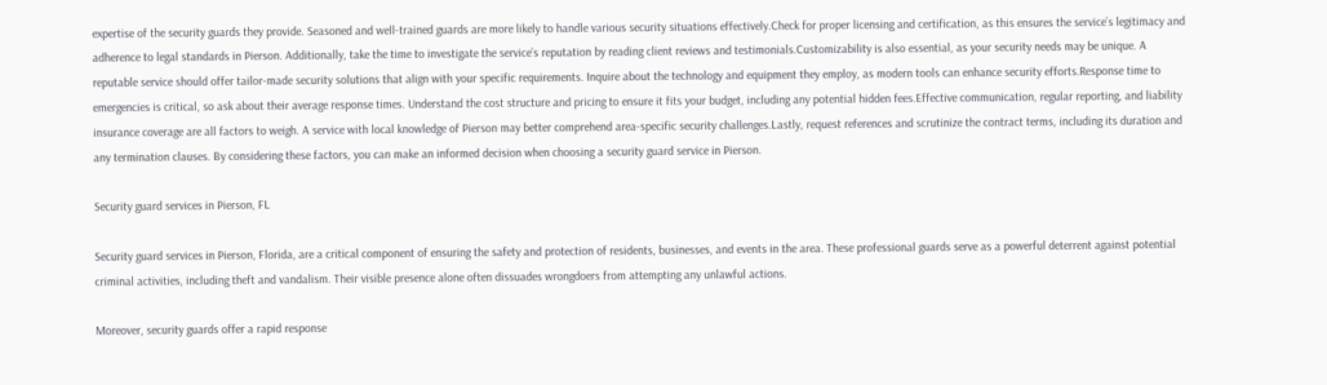expertise of the security guards they provide. Seasoned and well-trained guards are more likely to handle various security situations effectively.Check for proper licensing and certification, as this ensures the service’s legitimacy and adherence to legal standards in Pierson. Additionally, take the time to investigate the service’s reputation by reading client reviews and testimonials.Customizability is also essential, as your security needs may be unique. A reputable service should offer tailor-made security solutions that align with your specific requirements. Inquire about the technology and equipment they employ, as modern tools can enhance security efforts.Response time to emergencies is critical, so ask about their average response times. Understand the cost structure and pricing to ensure it fits your budget, including any potential hidden fees.Effective communication, regular reporting, and liability insurance coverage are all factors to weigh. A service with local knowledge of Pierson may better comprehend area-specific security challenges.Lastly, request references and scrutinize the contract terms, including its duration and any termination clauses. By considering these factors, you can make an informed decision when choosing a security guard service in Pierson.

Security guard services in Pierson, FL

Security guard services in Pierson, Florida, are a critical component of ensuring the safety and protection of residents, businesses, and events in the area. These professional guards serve as a powerful deterrent against potential criminal activities, including theft and vandalism. Their visible presence alone often dissuades wrongdoers from attempting any unlawful actions.

Moreover, security guards offer a rapid response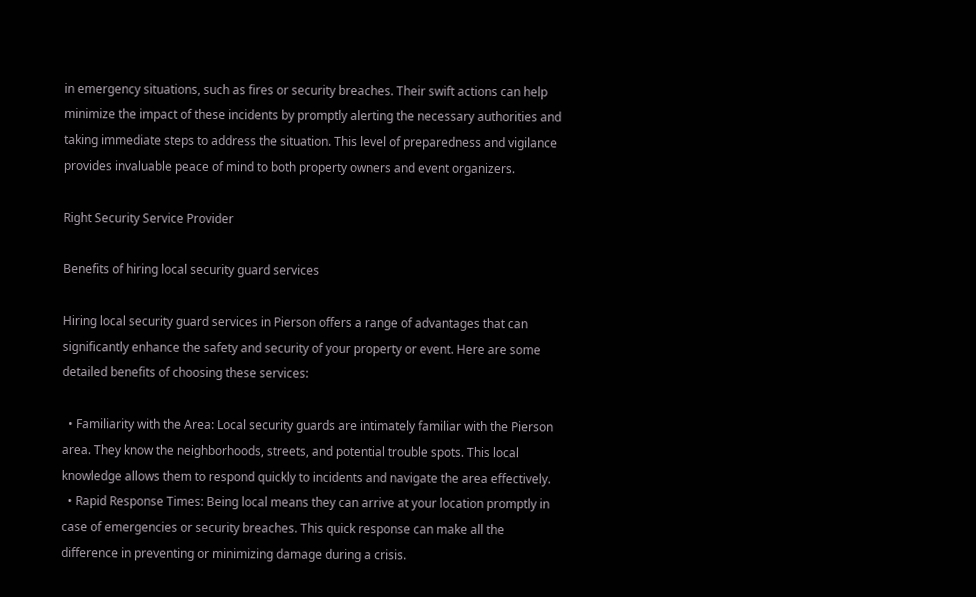in emergency situations, such as fires or security breaches. Their swift actions can help minimize the impact of these incidents by promptly alerting the necessary authorities and taking immediate steps to address the situation. This level of preparedness and vigilance provides invaluable peace of mind to both property owners and event organizers.

Right Security Service Provider

Benefits of hiring local security guard services

Hiring local security guard services in Pierson offers a range of advantages that can significantly enhance the safety and security of your property or event. Here are some detailed benefits of choosing these services:

  • Familiarity with the Area: Local security guards are intimately familiar with the Pierson area. They know the neighborhoods, streets, and potential trouble spots. This local knowledge allows them to respond quickly to incidents and navigate the area effectively.
  • Rapid Response Times: Being local means they can arrive at your location promptly in case of emergencies or security breaches. This quick response can make all the difference in preventing or minimizing damage during a crisis.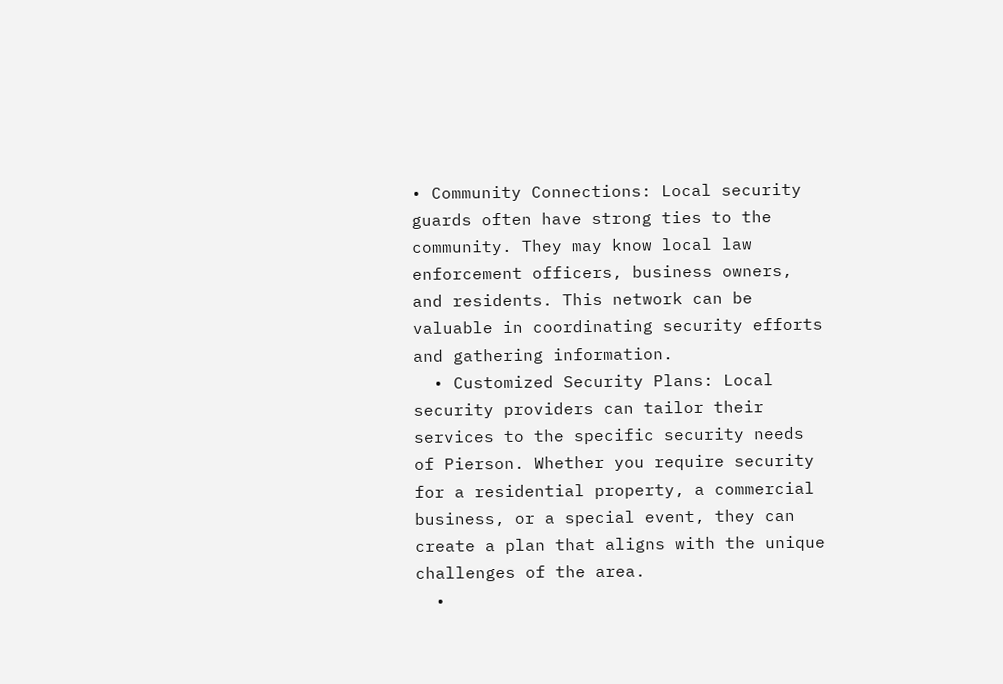• Community Connections: Local security guards often have strong ties to the community. They may know local law enforcement officers, business owners, and residents. This network can be valuable in coordinating security efforts and gathering information.
  • Customized Security Plans: Local security providers can tailor their services to the specific security needs of Pierson. Whether you require security for a residential property, a commercial business, or a special event, they can create a plan that aligns with the unique challenges of the area.
  •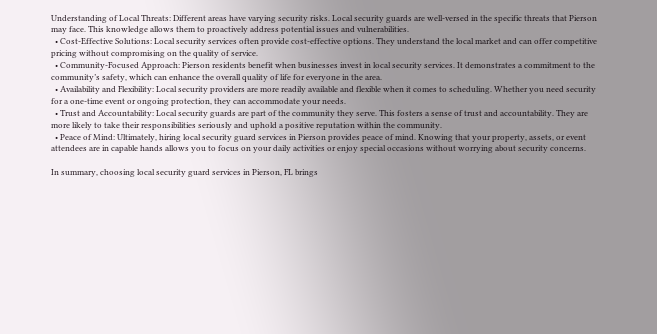Understanding of Local Threats: Different areas have varying security risks. Local security guards are well-versed in the specific threats that Pierson may face. This knowledge allows them to proactively address potential issues and vulnerabilities.
  • Cost-Effective Solutions: Local security services often provide cost-effective options. They understand the local market and can offer competitive pricing without compromising on the quality of service.
  • Community-Focused Approach: Pierson residents benefit when businesses invest in local security services. It demonstrates a commitment to the community’s safety, which can enhance the overall quality of life for everyone in the area.
  • Availability and Flexibility: Local security providers are more readily available and flexible when it comes to scheduling. Whether you need security for a one-time event or ongoing protection, they can accommodate your needs.
  • Trust and Accountability: Local security guards are part of the community they serve. This fosters a sense of trust and accountability. They are more likely to take their responsibilities seriously and uphold a positive reputation within the community.
  • Peace of Mind: Ultimately, hiring local security guard services in Pierson provides peace of mind. Knowing that your property, assets, or event attendees are in capable hands allows you to focus on your daily activities or enjoy special occasions without worrying about security concerns.

In summary, choosing local security guard services in Pierson, FL brings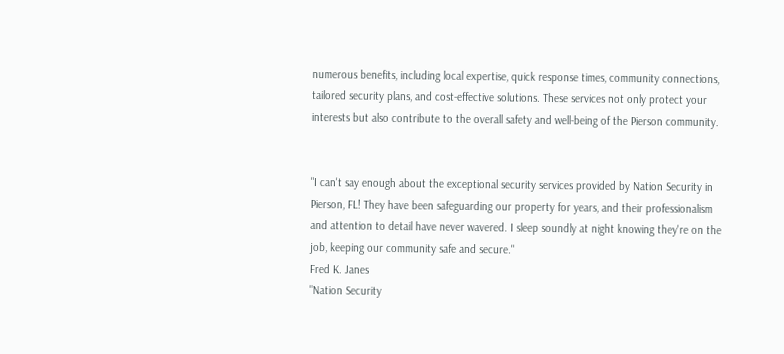numerous benefits, including local expertise, quick response times, community connections, tailored security plans, and cost-effective solutions. These services not only protect your interests but also contribute to the overall safety and well-being of the Pierson community.


"I can't say enough about the exceptional security services provided by Nation Security in Pierson, FL! They have been safeguarding our property for years, and their professionalism and attention to detail have never wavered. I sleep soundly at night knowing they're on the job, keeping our community safe and secure."
Fred K. Janes
"Nation Security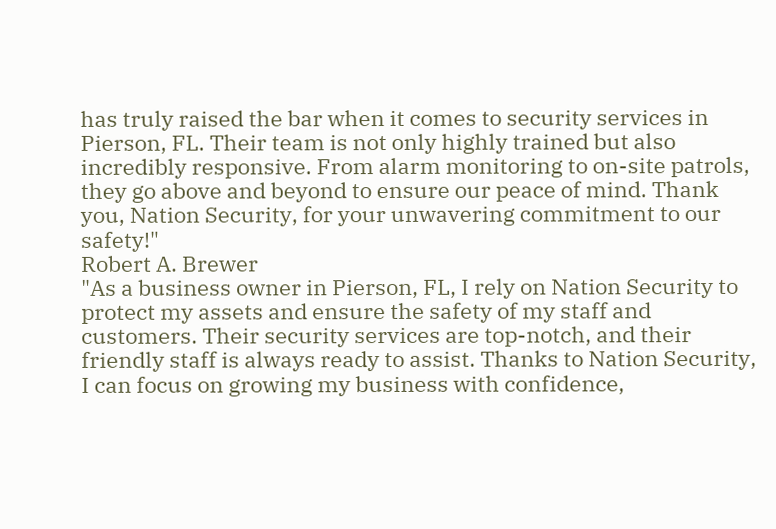has truly raised the bar when it comes to security services in Pierson, FL. Their team is not only highly trained but also incredibly responsive. From alarm monitoring to on-site patrols, they go above and beyond to ensure our peace of mind. Thank you, Nation Security, for your unwavering commitment to our safety!"
Robert A. Brewer
"As a business owner in Pierson, FL, I rely on Nation Security to protect my assets and ensure the safety of my staff and customers. Their security services are top-notch, and their friendly staff is always ready to assist. Thanks to Nation Security, I can focus on growing my business with confidence,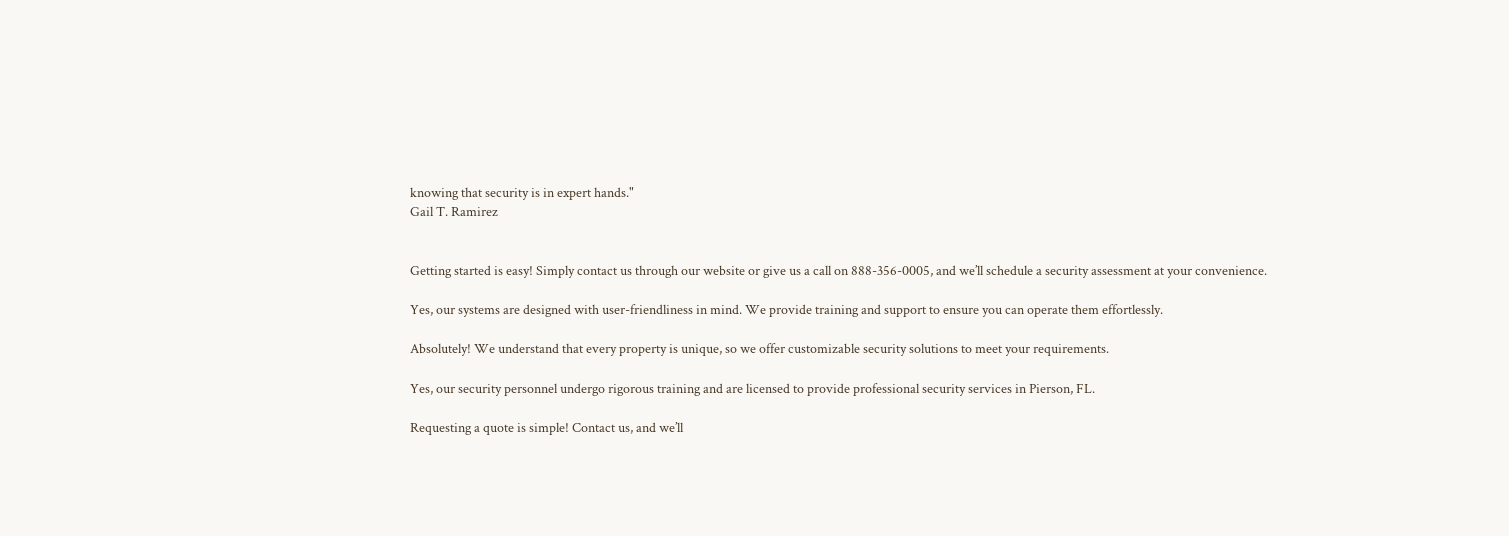knowing that security is in expert hands."
Gail T. Ramirez


Getting started is easy! Simply contact us through our website or give us a call on 888-356-0005, and we’ll schedule a security assessment at your convenience.

Yes, our systems are designed with user-friendliness in mind. We provide training and support to ensure you can operate them effortlessly.

Absolutely! We understand that every property is unique, so we offer customizable security solutions to meet your requirements.

Yes, our security personnel undergo rigorous training and are licensed to provide professional security services in Pierson, FL.

Requesting a quote is simple! Contact us, and we’ll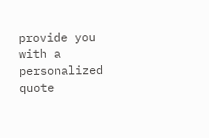provide you with a personalized quote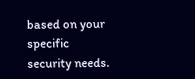based on your specific security needs.